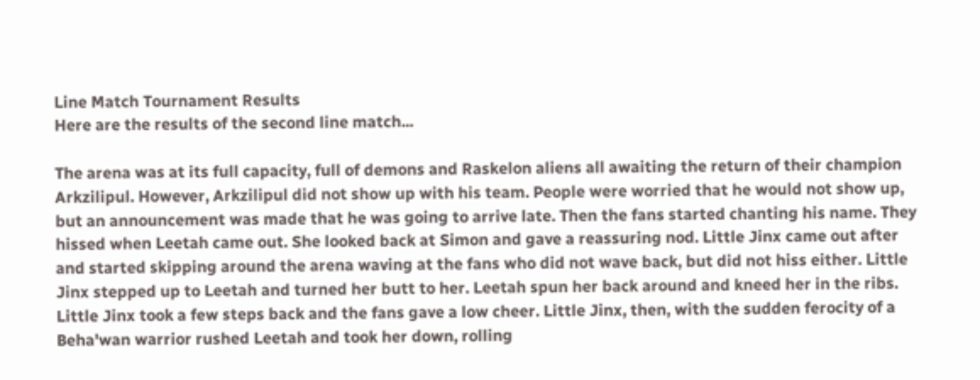Line Match Tournament Results
Here are the results of the second line match...

The arena was at its full capacity, full of demons and Raskelon aliens all awaiting the return of their champion Arkzilipul. However, Arkzilipul did not show up with his team. People were worried that he would not show up, but an announcement was made that he was going to arrive late. Then the fans started chanting his name. They hissed when Leetah came out. She looked back at Simon and gave a reassuring nod. Little Jinx came out after and started skipping around the arena waving at the fans who did not wave back, but did not hiss either. Little Jinx stepped up to Leetah and turned her butt to her. Leetah spun her back around and kneed her in the ribs. Little Jinx took a few steps back and the fans gave a low cheer. Little Jinx, then, with the sudden ferocity of a Beha'wan warrior rushed Leetah and took her down, rolling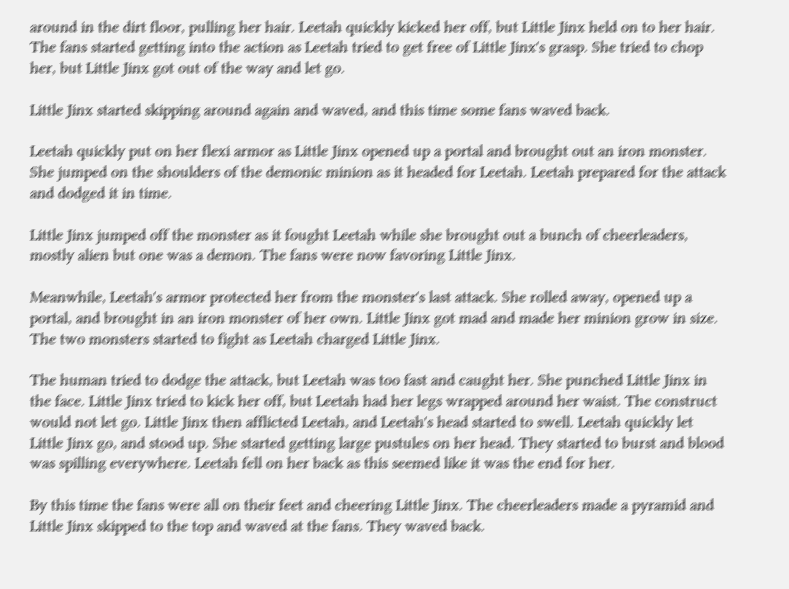around in the dirt floor, pulling her hair. Leetah quickly kicked her off, but Little Jinx held on to her hair. The fans started getting into the action as Leetah tried to get free of Little Jinx's grasp. She tried to chop her, but Little Jinx got out of the way and let go.

Little Jinx started skipping around again and waved, and this time some fans waved back.

Leetah quickly put on her flexi armor as Little Jinx opened up a portal and brought out an iron monster. She jumped on the shoulders of the demonic minion as it headed for Leetah. Leetah prepared for the attack and dodged it in time.

Little Jinx jumped off the monster as it fought Leetah while she brought out a bunch of cheerleaders, mostly alien but one was a demon. The fans were now favoring Little Jinx.

Meanwhile, Leetah's armor protected her from the monster's last attack. She rolled away, opened up a portal, and brought in an iron monster of her own. Little Jinx got mad and made her minion grow in size. The two monsters started to fight as Leetah charged Little Jinx.

The human tried to dodge the attack, but Leetah was too fast and caught her. She punched Little Jinx in the face. Little Jinx tried to kick her off, but Leetah had her legs wrapped around her waist. The construct would not let go. Little Jinx then afflicted Leetah, and Leetah's head started to swell. Leetah quickly let Little Jinx go, and stood up. She started getting large pustules on her head. They started to burst and blood was spilling everywhere. Leetah fell on her back as this seemed like it was the end for her.

By this time the fans were all on their feet and cheering Little Jinx. The cheerleaders made a pyramid and Little Jinx skipped to the top and waved at the fans. They waved back.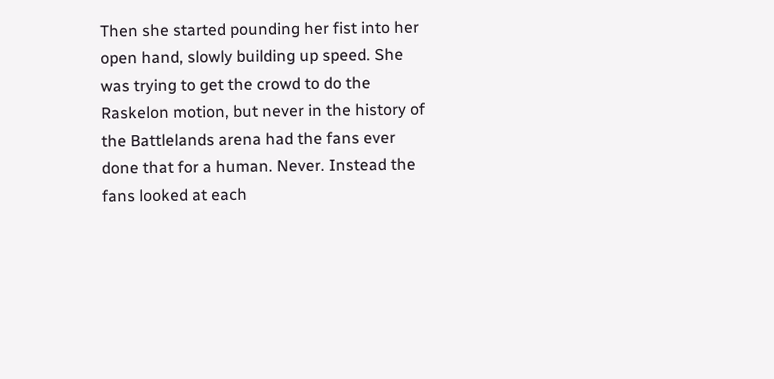Then she started pounding her fist into her open hand, slowly building up speed. She was trying to get the crowd to do the Raskelon motion, but never in the history of the Battlelands arena had the fans ever done that for a human. Never. Instead the fans looked at each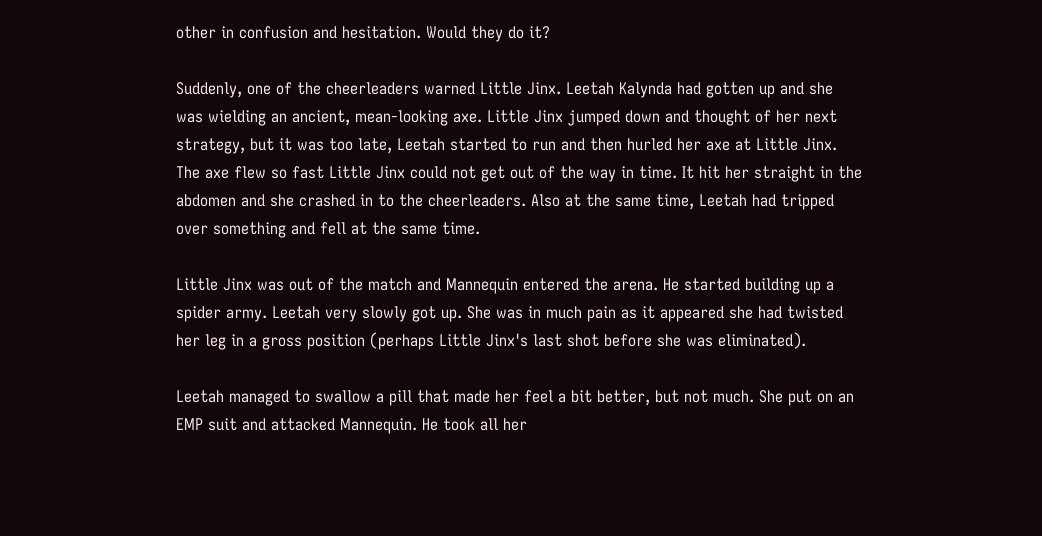other in confusion and hesitation. Would they do it?

Suddenly, one of the cheerleaders warned Little Jinx. Leetah Kalynda had gotten up and she was wielding an ancient, mean-looking axe. Little Jinx jumped down and thought of her next strategy, but it was too late, Leetah started to run and then hurled her axe at Little Jinx. The axe flew so fast Little Jinx could not get out of the way in time. It hit her straight in the abdomen and she crashed in to the cheerleaders. Also at the same time, Leetah had tripped over something and fell at the same time.

Little Jinx was out of the match and Mannequin entered the arena. He started building up a spider army. Leetah very slowly got up. She was in much pain as it appeared she had twisted her leg in a gross position (perhaps Little Jinx's last shot before she was eliminated).

Leetah managed to swallow a pill that made her feel a bit better, but not much. She put on an EMP suit and attacked Mannequin. He took all her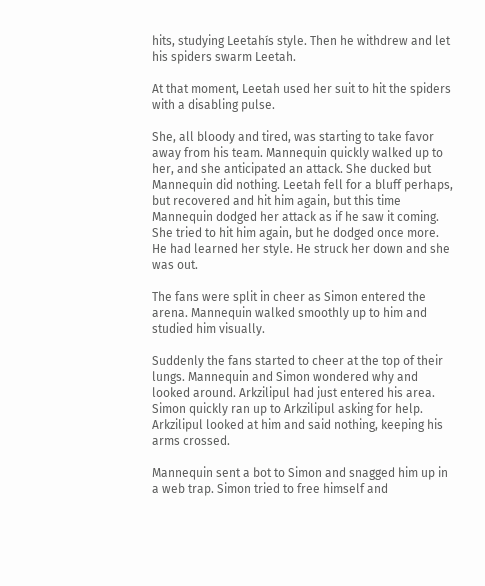hits, studying Leetahís style. Then he withdrew and let his spiders swarm Leetah.

At that moment, Leetah used her suit to hit the spiders with a disabling pulse.

She, all bloody and tired, was starting to take favor away from his team. Mannequin quickly walked up to her, and she anticipated an attack. She ducked but Mannequin did nothing. Leetah fell for a bluff perhaps, but recovered and hit him again, but this time Mannequin dodged her attack as if he saw it coming. She tried to hit him again, but he dodged once more. He had learned her style. He struck her down and she was out.

The fans were split in cheer as Simon entered the arena. Mannequin walked smoothly up to him and studied him visually.

Suddenly the fans started to cheer at the top of their lungs. Mannequin and Simon wondered why and looked around. Arkzilipul had just entered his area. Simon quickly ran up to Arkzilipul asking for help. Arkzilipul looked at him and said nothing, keeping his arms crossed.

Mannequin sent a bot to Simon and snagged him up in a web trap. Simon tried to free himself and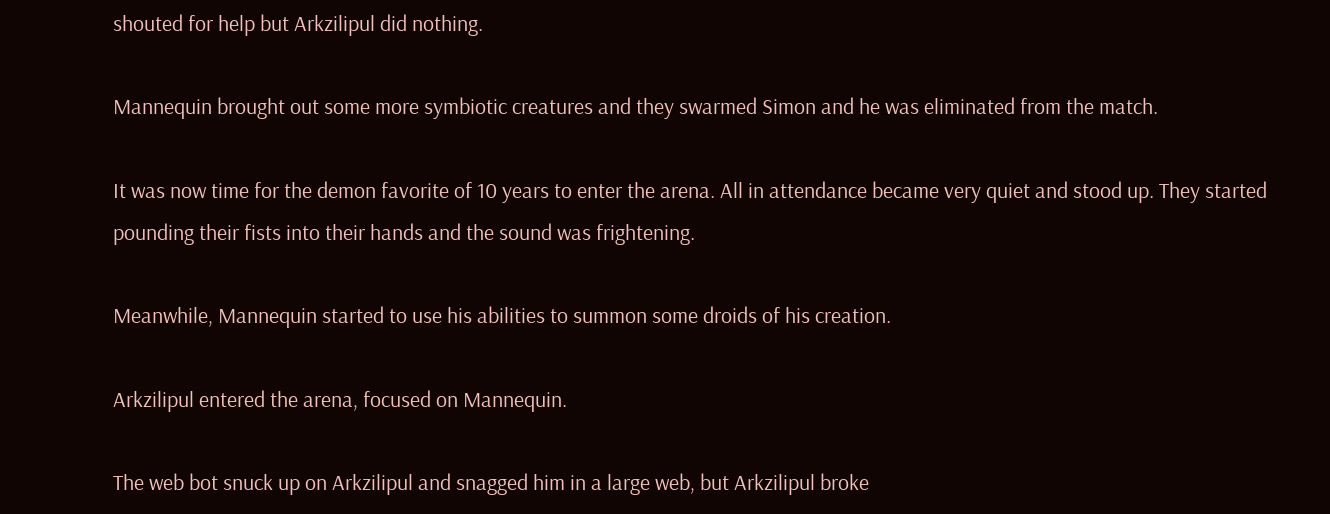shouted for help but Arkzilipul did nothing.

Mannequin brought out some more symbiotic creatures and they swarmed Simon and he was eliminated from the match.

It was now time for the demon favorite of 10 years to enter the arena. All in attendance became very quiet and stood up. They started pounding their fists into their hands and the sound was frightening.

Meanwhile, Mannequin started to use his abilities to summon some droids of his creation.

Arkzilipul entered the arena, focused on Mannequin.

The web bot snuck up on Arkzilipul and snagged him in a large web, but Arkzilipul broke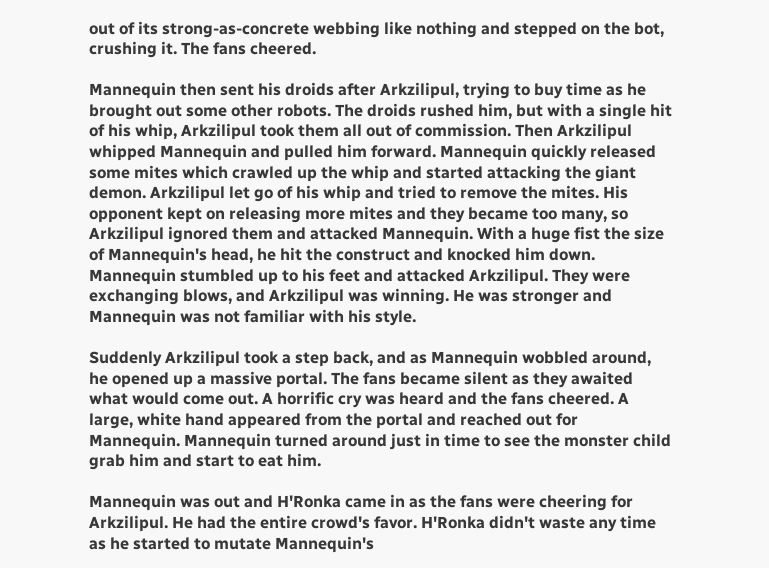out of its strong-as-concrete webbing like nothing and stepped on the bot, crushing it. The fans cheered.

Mannequin then sent his droids after Arkzilipul, trying to buy time as he brought out some other robots. The droids rushed him, but with a single hit of his whip, Arkzilipul took them all out of commission. Then Arkzilipul whipped Mannequin and pulled him forward. Mannequin quickly released some mites which crawled up the whip and started attacking the giant demon. Arkzilipul let go of his whip and tried to remove the mites. His opponent kept on releasing more mites and they became too many, so Arkzilipul ignored them and attacked Mannequin. With a huge fist the size of Mannequin's head, he hit the construct and knocked him down. Mannequin stumbled up to his feet and attacked Arkzilipul. They were exchanging blows, and Arkzilipul was winning. He was stronger and Mannequin was not familiar with his style.

Suddenly Arkzilipul took a step back, and as Mannequin wobbled around, he opened up a massive portal. The fans became silent as they awaited what would come out. A horrific cry was heard and the fans cheered. A large, white hand appeared from the portal and reached out for Mannequin. Mannequin turned around just in time to see the monster child grab him and start to eat him.

Mannequin was out and H'Ronka came in as the fans were cheering for Arkzilipul. He had the entire crowd's favor. H'Ronka didn't waste any time as he started to mutate Mannequin's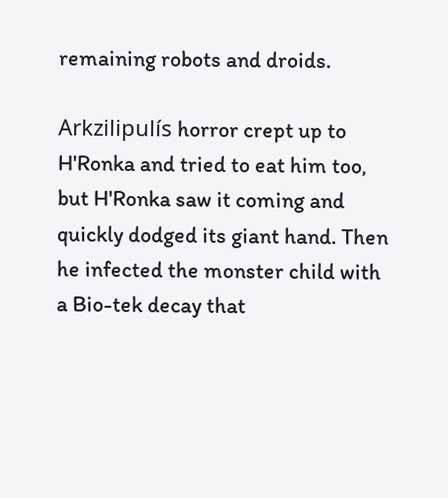remaining robots and droids.

Arkzilipulís horror crept up to H'Ronka and tried to eat him too, but H'Ronka saw it coming and quickly dodged its giant hand. Then he infected the monster child with a Bio-tek decay that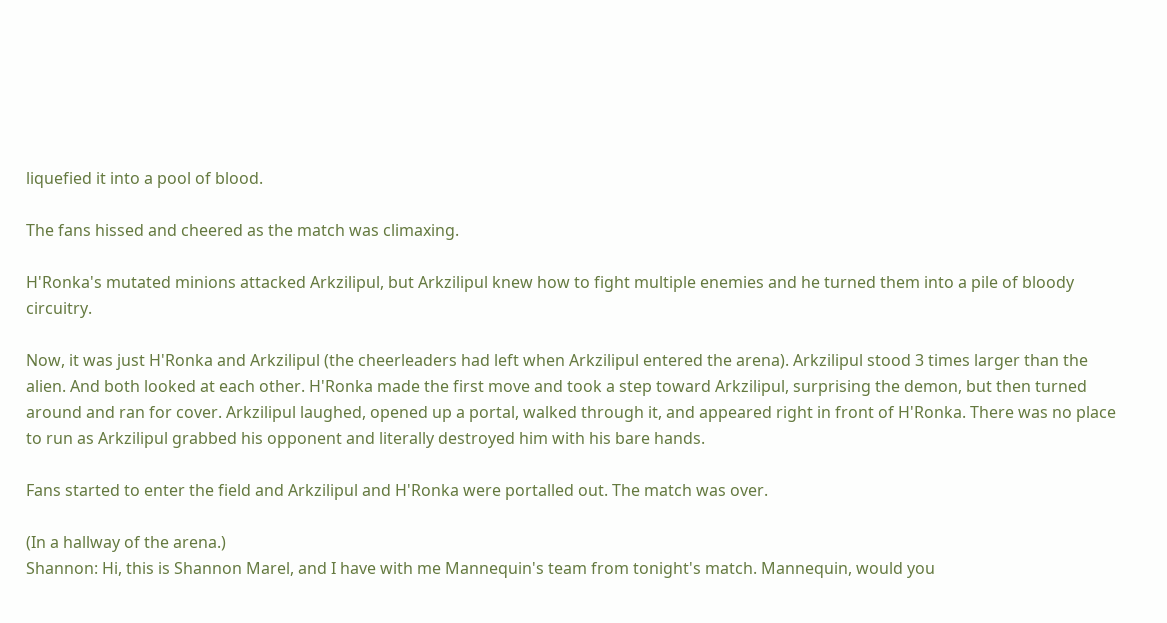liquefied it into a pool of blood.

The fans hissed and cheered as the match was climaxing.

H'Ronka's mutated minions attacked Arkzilipul, but Arkzilipul knew how to fight multiple enemies and he turned them into a pile of bloody circuitry.

Now, it was just H'Ronka and Arkzilipul (the cheerleaders had left when Arkzilipul entered the arena). Arkzilipul stood 3 times larger than the alien. And both looked at each other. H'Ronka made the first move and took a step toward Arkzilipul, surprising the demon, but then turned around and ran for cover. Arkzilipul laughed, opened up a portal, walked through it, and appeared right in front of H'Ronka. There was no place to run as Arkzilipul grabbed his opponent and literally destroyed him with his bare hands.

Fans started to enter the field and Arkzilipul and H'Ronka were portalled out. The match was over.

(In a hallway of the arena.)
Shannon: Hi, this is Shannon Marel, and I have with me Mannequin's team from tonight's match. Mannequin, would you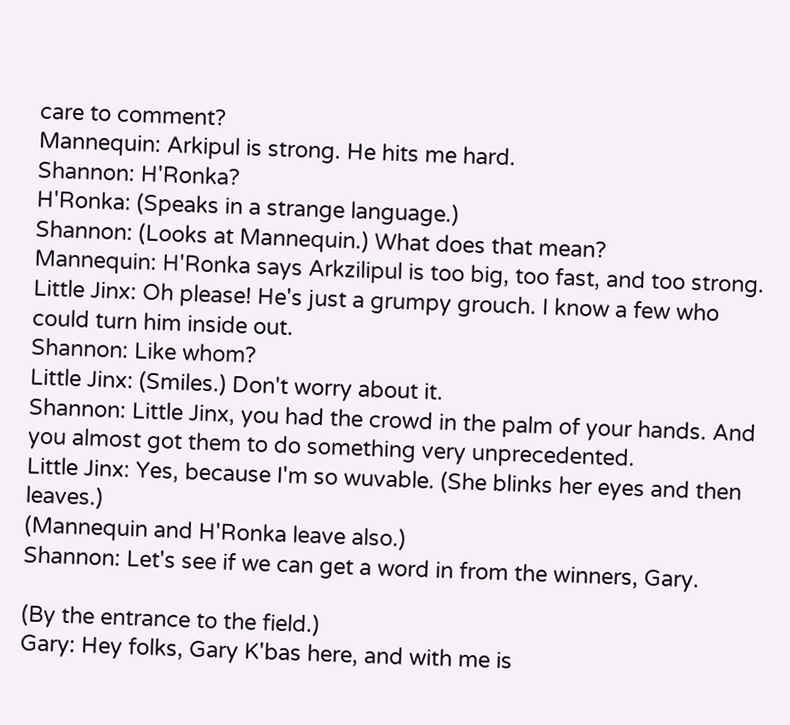care to comment?
Mannequin: Arkipul is strong. He hits me hard.
Shannon: H'Ronka?
H'Ronka: (Speaks in a strange language.)
Shannon: (Looks at Mannequin.) What does that mean?
Mannequin: H'Ronka says Arkzilipul is too big, too fast, and too strong.
Little Jinx: Oh please! He's just a grumpy grouch. I know a few who could turn him inside out.
Shannon: Like whom?
Little Jinx: (Smiles.) Don't worry about it.
Shannon: Little Jinx, you had the crowd in the palm of your hands. And you almost got them to do something very unprecedented.
Little Jinx: Yes, because I'm so wuvable. (She blinks her eyes and then leaves.)
(Mannequin and H'Ronka leave also.)
Shannon: Let's see if we can get a word in from the winners, Gary.

(By the entrance to the field.)
Gary: Hey folks, Gary K'bas here, and with me is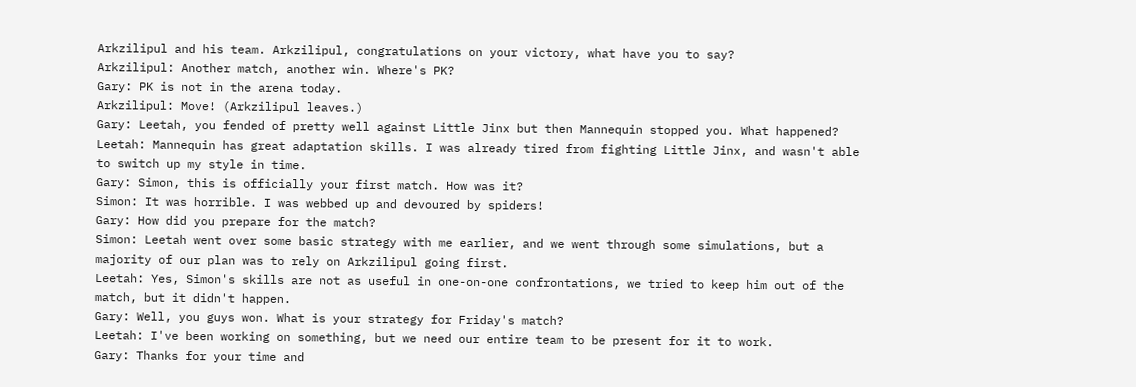Arkzilipul and his team. Arkzilipul, congratulations on your victory, what have you to say?
Arkzilipul: Another match, another win. Where's PK?
Gary: PK is not in the arena today.
Arkzilipul: Move! (Arkzilipul leaves.)
Gary: Leetah, you fended of pretty well against Little Jinx but then Mannequin stopped you. What happened?
Leetah: Mannequin has great adaptation skills. I was already tired from fighting Little Jinx, and wasn't able to switch up my style in time.
Gary: Simon, this is officially your first match. How was it?
Simon: It was horrible. I was webbed up and devoured by spiders!
Gary: How did you prepare for the match?
Simon: Leetah went over some basic strategy with me earlier, and we went through some simulations, but a majority of our plan was to rely on Arkzilipul going first.
Leetah: Yes, Simon's skills are not as useful in one-on-one confrontations, we tried to keep him out of the match, but it didn't happen.
Gary: Well, you guys won. What is your strategy for Friday's match?
Leetah: I've been working on something, but we need our entire team to be present for it to work.
Gary: Thanks for your time and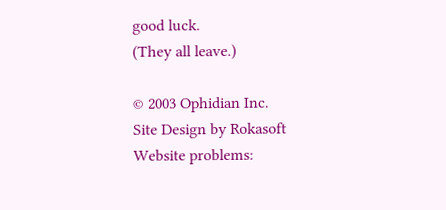good luck.
(They all leave.)

© 2003 Ophidian Inc.
Site Design by Rokasoft
Website problems: